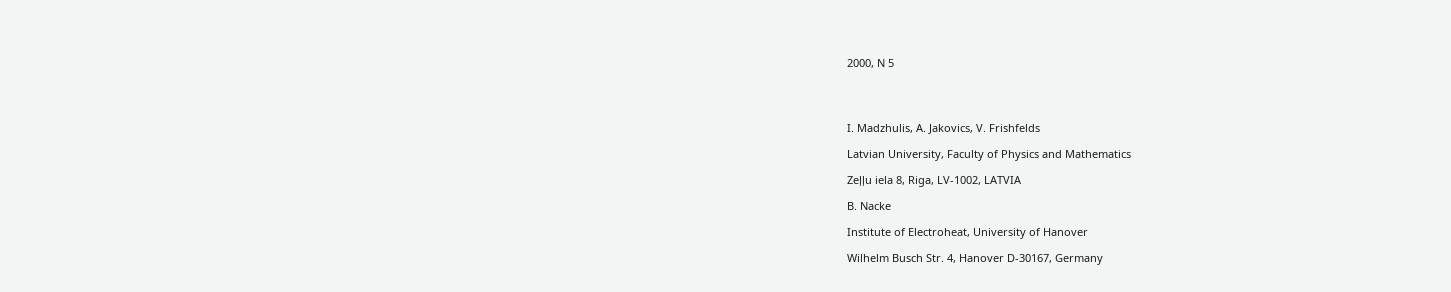2000, N 5




I. Madzhulis, A. Jakovics, V. Frishfelds

Latvian University, Faculty of Physics and Mathematics

Zeļļu iela 8, Riga, LV-1002, LATVIA

B. Nacke

Institute of Electroheat, University of Hanover

Wilhelm Busch Str. 4, Hanover D-30167, Germany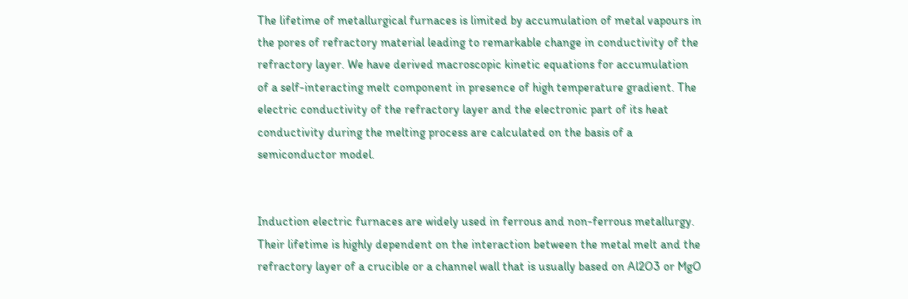The lifetime of metallurgical furnaces is limited by accumulation of metal vapours in the pores of refractory material leading to remarkable change in conductivity of the refractory layer. We have derived macroscopic kinetic equations for accumulation of a self-interacting melt component in presence of high temperature gradient. The electric conductivity of the refractory layer and the electronic part of its heat conductivity during the melting process are calculated on the basis of a semiconductor model.


Induction electric furnaces are widely used in ferrous and non-ferrous metallurgy. Their lifetime is highly dependent on the interaction between the metal melt and the refractory layer of a crucible or a channel wall that is usually based on Al2O3 or MgO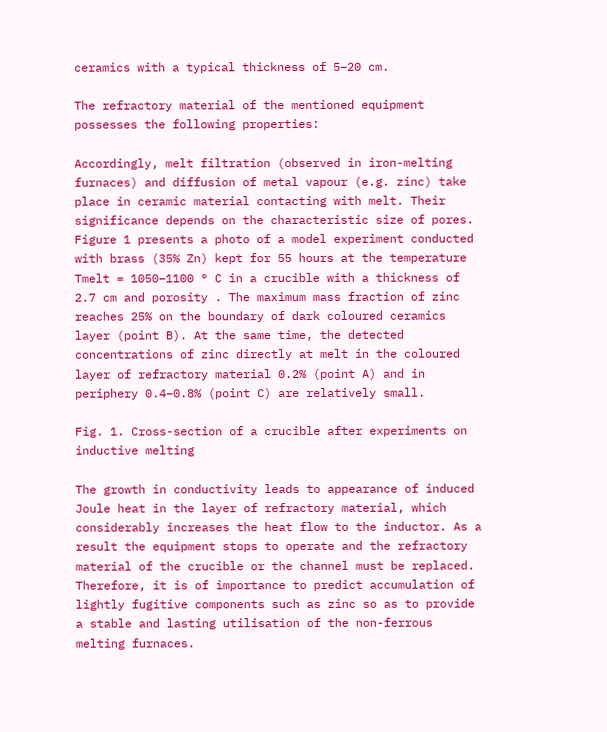ceramics with a typical thickness of 5–20 cm.

The refractory material of the mentioned equipment possesses the following properties:

Accordingly, melt filtration (observed in iron-melting furnaces) and diffusion of metal vapour (e.g. zinc) take place in ceramic material contacting with melt. Their significance depends on the characteristic size of pores. Figure 1 presents a photo of a model experiment conducted with brass (35% Zn) kept for 55 hours at the temperature Tmelt = 1050–1100 ° C in a crucible with a thickness of 2.7 cm and porosity . The maximum mass fraction of zinc reaches 25% on the boundary of dark coloured ceramics layer (point B). At the same time, the detected concentrations of zinc directly at melt in the coloured layer of refractory material 0.2% (point A) and in periphery 0.4–0.8% (point C) are relatively small.

Fig. 1. Cross-section of a crucible after experiments on inductive melting

The growth in conductivity leads to appearance of induced Joule heat in the layer of refractory material, which considerably increases the heat flow to the inductor. As a result the equipment stops to operate and the refractory material of the crucible or the channel must be replaced. Therefore, it is of importance to predict accumulation of lightly fugitive components such as zinc so as to provide a stable and lasting utilisation of the non-ferrous melting furnaces.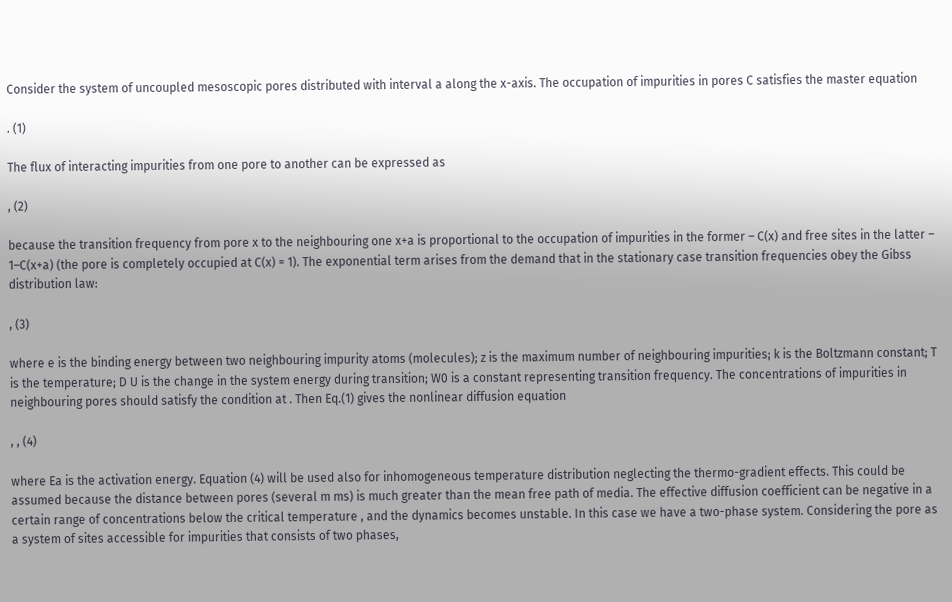Consider the system of uncoupled mesoscopic pores distributed with interval a along the x-axis. The occupation of impurities in pores C satisfies the master equation

. (1)

The flux of interacting impurities from one pore to another can be expressed as

, (2)

because the transition frequency from pore x to the neighbouring one x+a is proportional to the occupation of impurities in the former – C(x) and free sites in the latter – 1–C(x+a) (the pore is completely occupied at C(x) = 1). The exponential term arises from the demand that in the stationary case transition frequencies obey the Gibss distribution law:

, (3)

where e is the binding energy between two neighbouring impurity atoms (molecules); z is the maximum number of neighbouring impurities; k is the Boltzmann constant; T is the temperature; D U is the change in the system energy during transition; W0 is a constant representing transition frequency. The concentrations of impurities in neighbouring pores should satisfy the condition at . Then Eq.(1) gives the nonlinear diffusion equation

, , (4)

where Ea is the activation energy. Equation (4) will be used also for inhomogeneous temperature distribution neglecting the thermo-gradient effects. This could be assumed because the distance between pores (several m ms) is much greater than the mean free path of media. The effective diffusion coefficient can be negative in a certain range of concentrations below the critical temperature , and the dynamics becomes unstable. In this case we have a two-phase system. Considering the pore as a system of sites accessible for impurities that consists of two phases,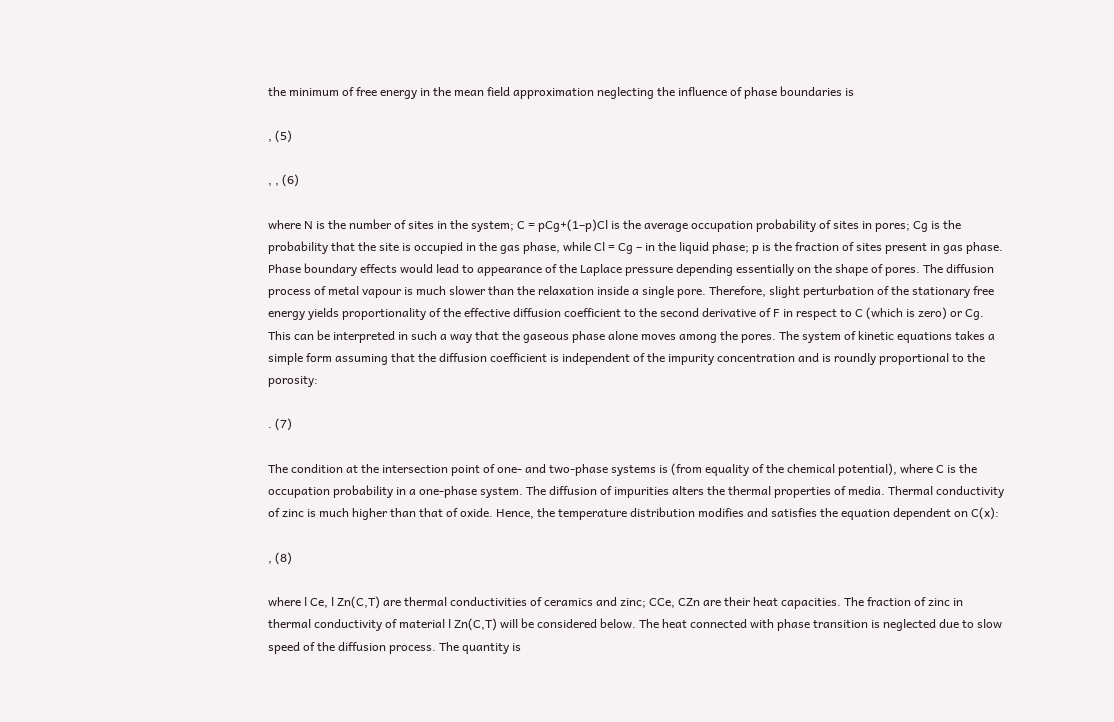the minimum of free energy in the mean field approximation neglecting the influence of phase boundaries is

, (5)

, , (6)

where N is the number of sites in the system; C = pCg+(1–p)Cl is the average occupation probability of sites in pores; Cg is the probability that the site is occupied in the gas phase, while Cl = Cg – in the liquid phase; p is the fraction of sites present in gas phase. Phase boundary effects would lead to appearance of the Laplace pressure depending essentially on the shape of pores. The diffusion process of metal vapour is much slower than the relaxation inside a single pore. Therefore, slight perturbation of the stationary free energy yields proportionality of the effective diffusion coefficient to the second derivative of F in respect to C (which is zero) or Cg. This can be interpreted in such a way that the gaseous phase alone moves among the pores. The system of kinetic equations takes a simple form assuming that the diffusion coefficient is independent of the impurity concentration and is roundly proportional to the porosity:

. (7)

The condition at the intersection point of one- and two-phase systems is (from equality of the chemical potential), where C is the occupation probability in a one-phase system. The diffusion of impurities alters the thermal properties of media. Thermal conductivity of zinc is much higher than that of oxide. Hence, the temperature distribution modifies and satisfies the equation dependent on C(x):

, (8)

where l Ce, l Zn(C,T) are thermal conductivities of ceramics and zinc; CCe, CZn are their heat capacities. The fraction of zinc in thermal conductivity of material l Zn(C,T) will be considered below. The heat connected with phase transition is neglected due to slow speed of the diffusion process. The quantity is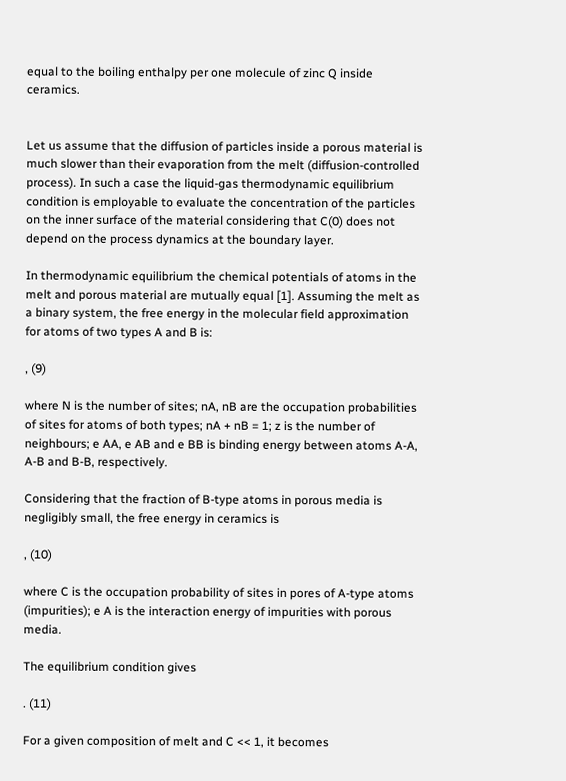equal to the boiling enthalpy per one molecule of zinc Q inside ceramics.


Let us assume that the diffusion of particles inside a porous material is much slower than their evaporation from the melt (diffusion-controlled process). In such a case the liquid-gas thermodynamic equilibrium condition is employable to evaluate the concentration of the particles on the inner surface of the material considering that C(0) does not depend on the process dynamics at the boundary layer.

In thermodynamic equilibrium the chemical potentials of atoms in the melt and porous material are mutually equal [1]. Assuming the melt as a binary system, the free energy in the molecular field approximation for atoms of two types A and B is:

, (9)

where N is the number of sites; nA, nB are the occupation probabilities of sites for atoms of both types; nA + nB = 1; z is the number of neighbours; e AA, e AB and e BB is binding energy between atoms A-A, A-B and B-B, respectively.

Considering that the fraction of B-type atoms in porous media is negligibly small, the free energy in ceramics is

, (10)

where C is the occupation probability of sites in pores of A-type atoms (impurities); e A is the interaction energy of impurities with porous media.

The equilibrium condition gives

. (11)

For a given composition of melt and C << 1, it becomes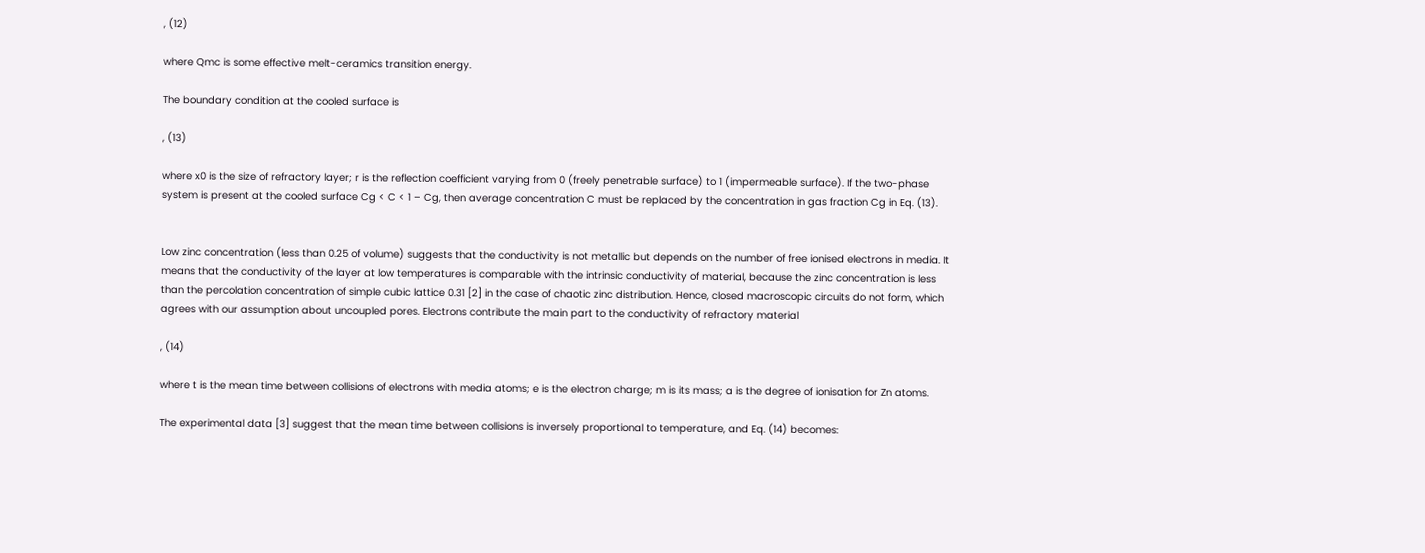, (12)

where Qmc is some effective melt-ceramics transition energy.

The boundary condition at the cooled surface is

, (13)

where x0 is the size of refractory layer; r is the reflection coefficient varying from 0 (freely penetrable surface) to 1 (impermeable surface). If the two-phase system is present at the cooled surface Cg < C < 1 – Cg, then average concentration C must be replaced by the concentration in gas fraction Cg in Eq. (13).


Low zinc concentration (less than 0.25 of volume) suggests that the conductivity is not metallic but depends on the number of free ionised electrons in media. It means that the conductivity of the layer at low temperatures is comparable with the intrinsic conductivity of material, because the zinc concentration is less than the percolation concentration of simple cubic lattice 0.31 [2] in the case of chaotic zinc distribution. Hence, closed macroscopic circuits do not form, which agrees with our assumption about uncoupled pores. Electrons contribute the main part to the conductivity of refractory material

, (14)

where t is the mean time between collisions of electrons with media atoms; e is the electron charge; m is its mass; a is the degree of ionisation for Zn atoms.

The experimental data [3] suggest that the mean time between collisions is inversely proportional to temperature, and Eq. (14) becomes: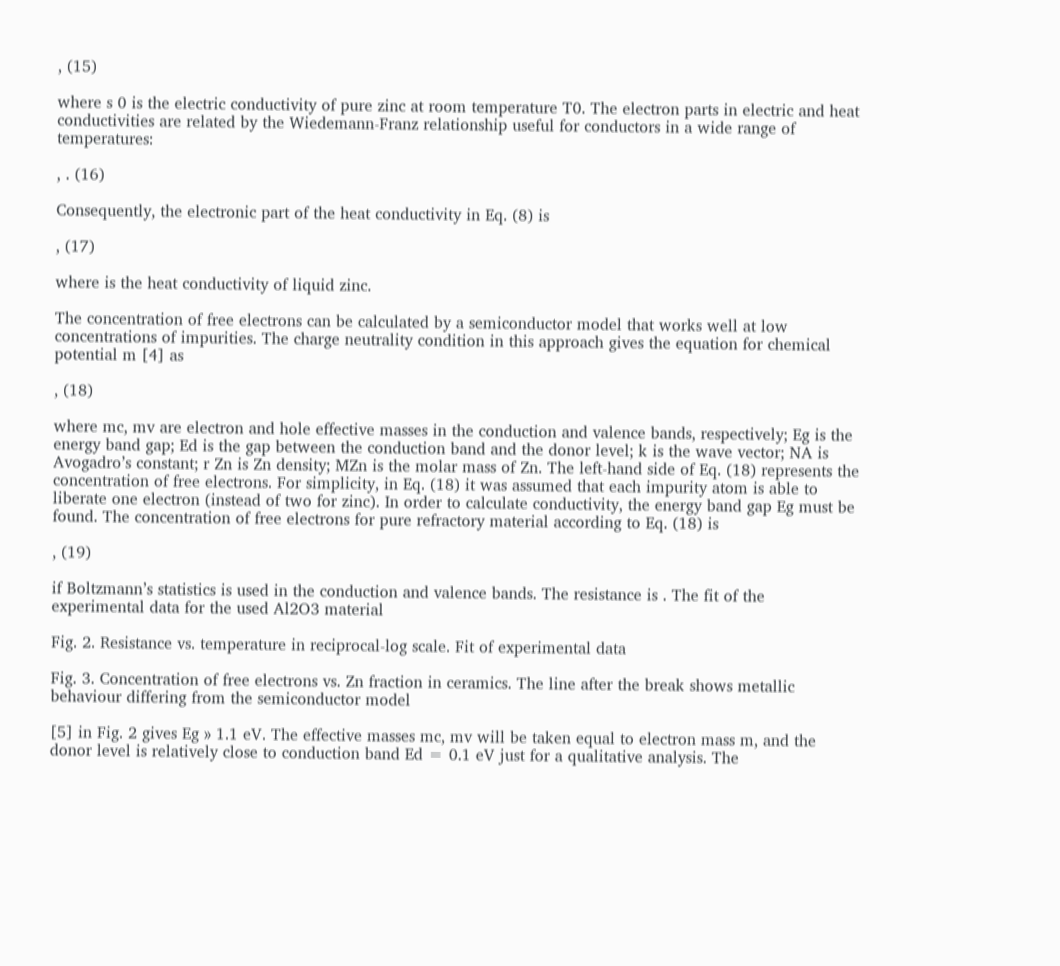, (15)

where s 0 is the electric conductivity of pure zinc at room temperature T0. The electron parts in electric and heat conductivities are related by the Wiedemann-Franz relationship useful for conductors in a wide range of temperatures:

, . (16)

Consequently, the electronic part of the heat conductivity in Eq. (8) is

, (17)

where is the heat conductivity of liquid zinc.

The concentration of free electrons can be calculated by a semiconductor model that works well at low concentrations of impurities. The charge neutrality condition in this approach gives the equation for chemical potential m [4] as

, (18)

where mc, mv are electron and hole effective masses in the conduction and valence bands, respectively; Eg is the energy band gap; Ed is the gap between the conduction band and the donor level; k is the wave vector; NA is Avogadro’s constant; r Zn is Zn density; MZn is the molar mass of Zn. The left-hand side of Eq. (18) represents the concentration of free electrons. For simplicity, in Eq. (18) it was assumed that each impurity atom is able to liberate one electron (instead of two for zinc). In order to calculate conductivity, the energy band gap Eg must be found. The concentration of free electrons for pure refractory material according to Eq. (18) is

, (19)

if Boltzmann’s statistics is used in the conduction and valence bands. The resistance is . The fit of the experimental data for the used Al2O3 material

Fig. 2. Resistance vs. temperature in reciprocal-log scale. Fit of experimental data

Fig. 3. Concentration of free electrons vs. Zn fraction in ceramics. The line after the break shows metallic behaviour differing from the semiconductor model

[5] in Fig. 2 gives Eg » 1.1 eV. The effective masses mc, mv will be taken equal to electron mass m, and the donor level is relatively close to conduction band Ed = 0.1 eV just for a qualitative analysis. The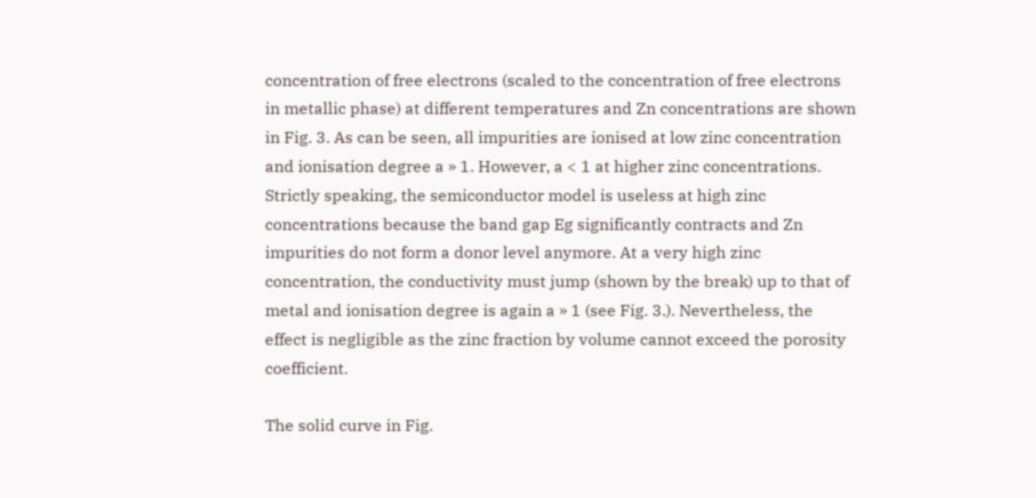concentration of free electrons (scaled to the concentration of free electrons in metallic phase) at different temperatures and Zn concentrations are shown in Fig. 3. As can be seen, all impurities are ionised at low zinc concentration and ionisation degree a » 1. However, a < 1 at higher zinc concentrations. Strictly speaking, the semiconductor model is useless at high zinc concentrations because the band gap Eg significantly contracts and Zn impurities do not form a donor level anymore. At a very high zinc concentration, the conductivity must jump (shown by the break) up to that of metal and ionisation degree is again a » 1 (see Fig. 3.). Nevertheless, the effect is negligible as the zinc fraction by volume cannot exceed the porosity coefficient.

The solid curve in Fig.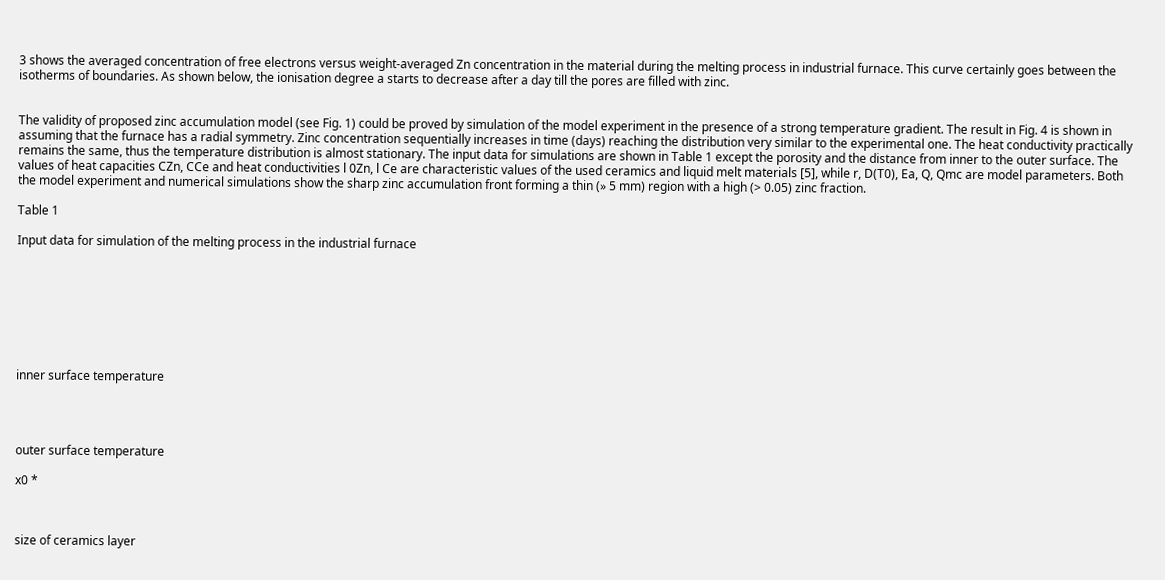3 shows the averaged concentration of free electrons versus weight-averaged Zn concentration in the material during the melting process in industrial furnace. This curve certainly goes between the isotherms of boundaries. As shown below, the ionisation degree a starts to decrease after a day till the pores are filled with zinc.


The validity of proposed zinc accumulation model (see Fig. 1) could be proved by simulation of the model experiment in the presence of a strong temperature gradient. The result in Fig. 4 is shown in assuming that the furnace has a radial symmetry. Zinc concentration sequentially increases in time (days) reaching the distribution very similar to the experimental one. The heat conductivity practically remains the same, thus the temperature distribution is almost stationary. The input data for simulations are shown in Table 1 except the porosity and the distance from inner to the outer surface. The values of heat capacities CZn, CCe and heat conductivities l 0Zn, l Ce are characteristic values of the used ceramics and liquid melt materials [5], while r, D(T0), Ea, Q, Qmc are model parameters. Both the model experiment and numerical simulations show the sharp zinc accumulation front forming a thin (» 5 mm) region with a high (> 0.05) zinc fraction.

Table 1

Input data for simulation of the melting process in the industrial furnace








inner surface temperature




outer surface temperature

x0 *



size of ceramics layer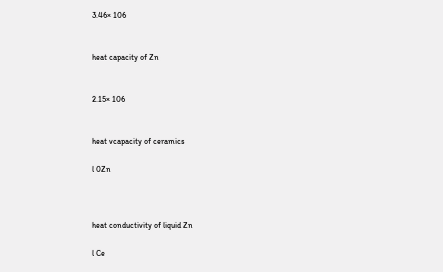3.46× 106


heat capacity of Zn


2.15× 106


heat vcapacity of ceramics

l 0Zn



heat conductivity of liquid Zn

l Ce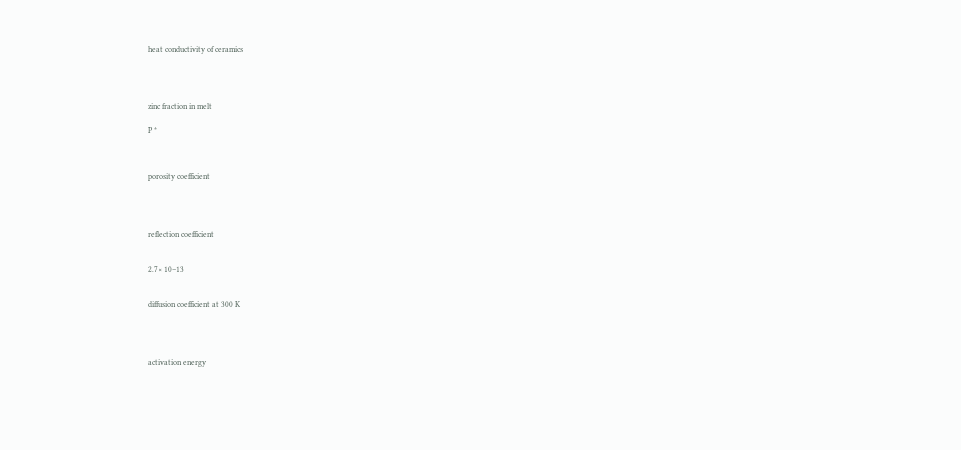heat conductivity of ceramics




zinc fraction in melt

P *



porosity coefficient




reflection coefficient


2.7× 10–13


diffusion coefficient at 300 K




activation energy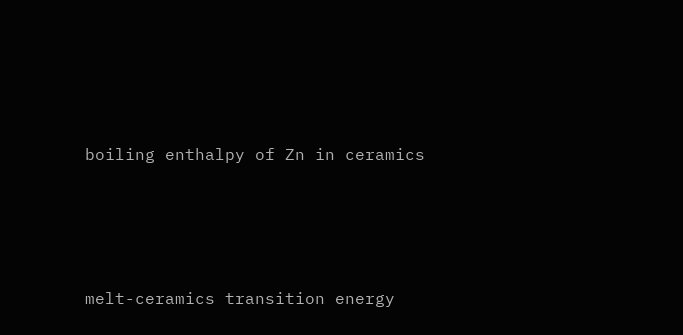boiling enthalpy of Zn in ceramics




melt-ceramics transition energy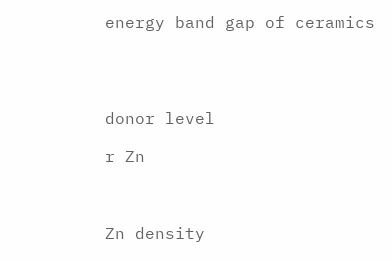energy band gap of ceramics




donor level

r Zn



Zn density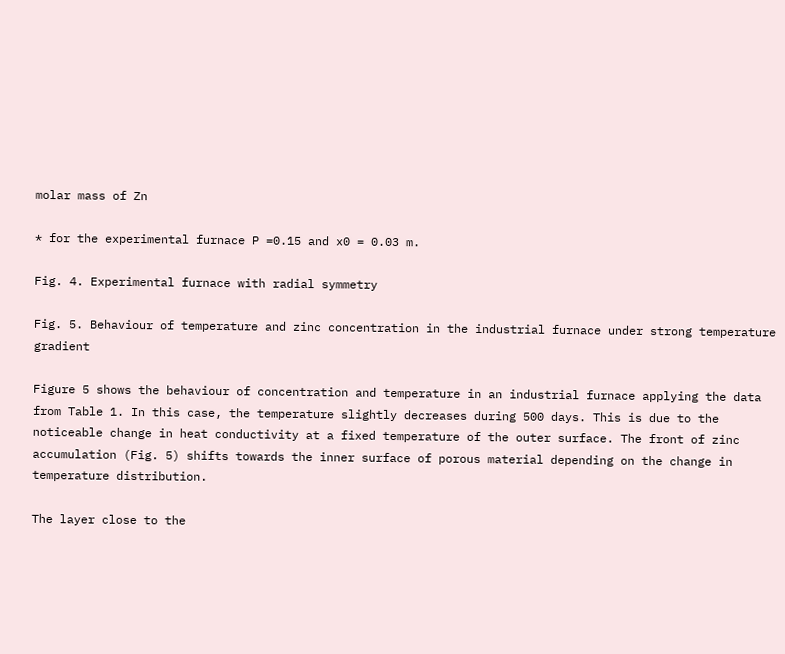molar mass of Zn

* for the experimental furnace P =0.15 and x0 = 0.03 m.

Fig. 4. Experimental furnace with radial symmetry

Fig. 5. Behaviour of temperature and zinc concentration in the industrial furnace under strong temperature gradient

Figure 5 shows the behaviour of concentration and temperature in an industrial furnace applying the data from Table 1. In this case, the temperature slightly decreases during 500 days. This is due to the noticeable change in heat conductivity at a fixed temperature of the outer surface. The front of zinc accumulation (Fig. 5) shifts towards the inner surface of porous material depending on the change in temperature distribution.

The layer close to the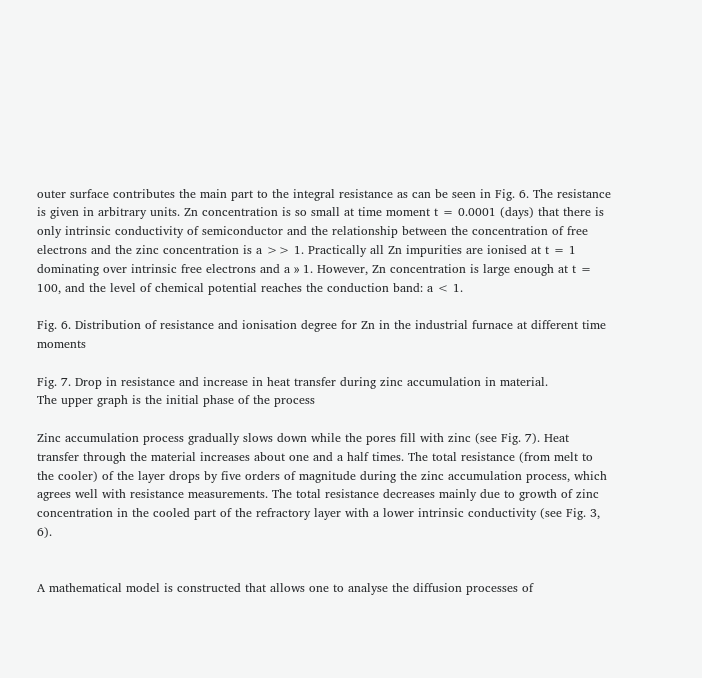outer surface contributes the main part to the integral resistance as can be seen in Fig. 6. The resistance is given in arbitrary units. Zn concentration is so small at time moment t = 0.0001 (days) that there is only intrinsic conductivity of semiconductor and the relationship between the concentration of free electrons and the zinc concentration is a >> 1. Practically all Zn impurities are ionised at t = 1 dominating over intrinsic free electrons and a » 1. However, Zn concentration is large enough at t = 100, and the level of chemical potential reaches the conduction band: a < 1.

Fig. 6. Distribution of resistance and ionisation degree for Zn in the industrial furnace at different time moments

Fig. 7. Drop in resistance and increase in heat transfer during zinc accumulation in material.
The upper graph is the initial phase of the process

Zinc accumulation process gradually slows down while the pores fill with zinc (see Fig. 7). Heat transfer through the material increases about one and a half times. The total resistance (from melt to the cooler) of the layer drops by five orders of magnitude during the zinc accumulation process, which agrees well with resistance measurements. The total resistance decreases mainly due to growth of zinc concentration in the cooled part of the refractory layer with a lower intrinsic conductivity (see Fig. 3, 6).


A mathematical model is constructed that allows one to analyse the diffusion processes of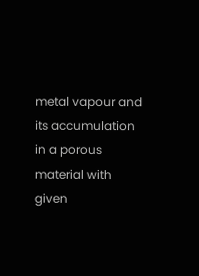metal vapour and its accumulation in a porous material with given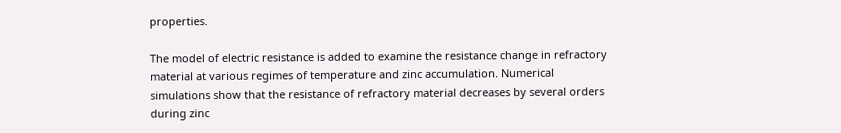properties.

The model of electric resistance is added to examine the resistance change in refractory material at various regimes of temperature and zinc accumulation. Numerical simulations show that the resistance of refractory material decreases by several orders during zinc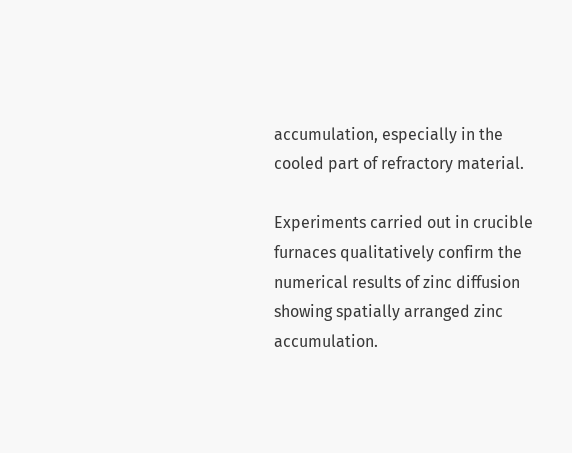accumulation, especially in the cooled part of refractory material.

Experiments carried out in crucible furnaces qualitatively confirm the numerical results of zinc diffusion showing spatially arranged zinc accumulation.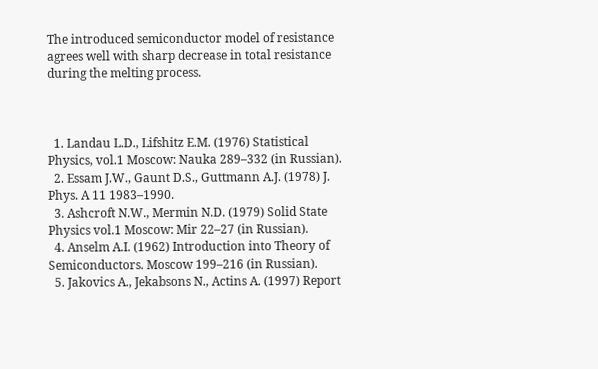The introduced semiconductor model of resistance agrees well with sharp decrease in total resistance during the melting process.



  1. Landau L.D., Lifshitz E.M. (1976) Statistical Physics, vol.1 Moscow: Nauka 289–332 (in Russian).
  2. Essam J.W., Gaunt D.S., Guttmann A.J. (1978) J. Phys. A 11 1983–1990.
  3. Ashcroft N.W., Mermin N.D. (1979) Solid State Physics vol.1 Moscow: Mir 22–27 (in Russian).
  4. Anselm A.I. (1962) Introduction into Theory of Semiconductors. Moscow 199–216 (in Russian).
  5. Jakovics A., Jekabsons N., Actins A. (1997) Report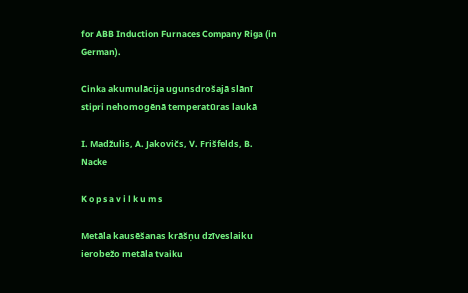for ABB Induction Furnaces Company Riga (in German).

Cinka akumulācija ugunsdrošajā slānī stipri nehomogēnā temperatūras laukā

I. Madžulis, A. Jakovičs, V. Frišfelds, B. Nacke

K o p s a v i l k u m s

Metāla kausēšanas krāšņu dzīveslaiku ierobežo metāla tvaiku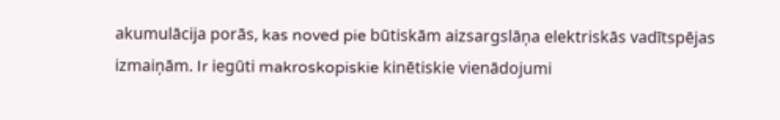akumulācija porās, kas noved pie būtiskām aizsargslāņa elektriskās vadītspējas izmaiņām. Ir iegūti makroskopiskie kinētiskie vienādojumi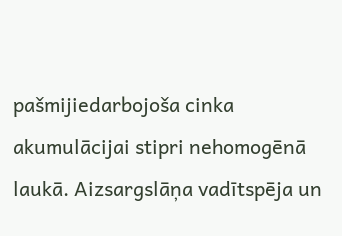pašmijiedarbojoša cinka akumulācijai stipri nehomogēnā laukā. Aizsargslāņa vadītspēja un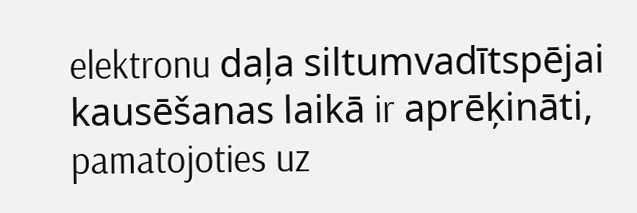elektronu daļa siltumvadītspējai kausēšanas laikā ir aprēķināti, pamatojoties uz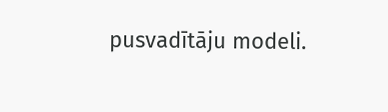pusvadītāju modeli.